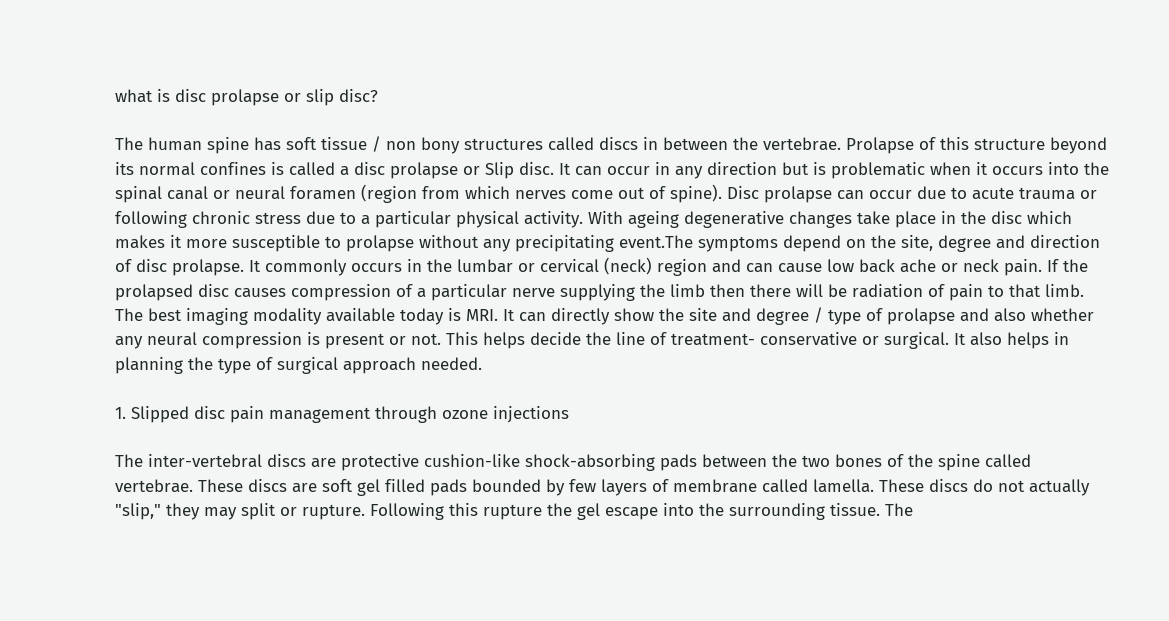what is disc prolapse or slip disc?

The human spine has soft tissue / non bony structures called discs in between the vertebrae. Prolapse of this structure beyond its normal confines is called a disc prolapse or Slip disc. It can occur in any direction but is problematic when it occurs into the spinal canal or neural foramen (region from which nerves come out of spine). Disc prolapse can occur due to acute trauma or following chronic stress due to a particular physical activity. With ageing degenerative changes take place in the disc which makes it more susceptible to prolapse without any precipitating event.The symptoms depend on the site, degree and direction of disc prolapse. It commonly occurs in the lumbar or cervical (neck) region and can cause low back ache or neck pain. If the prolapsed disc causes compression of a particular nerve supplying the limb then there will be radiation of pain to that limb. The best imaging modality available today is MRI. It can directly show the site and degree / type of prolapse and also whether any neural compression is present or not. This helps decide the line of treatment- conservative or surgical. It also helps in planning the type of surgical approach needed.

1. Slipped disc pain management through ozone injections

The inter-vertebral discs are protective cushion-like shock-absorbing pads between the two bones of the spine called vertebrae. These discs are soft gel filled pads bounded by few layers of membrane called lamella. These discs do not actually "slip," they may split or rupture. Following this rupture the gel escape into the surrounding tissue. The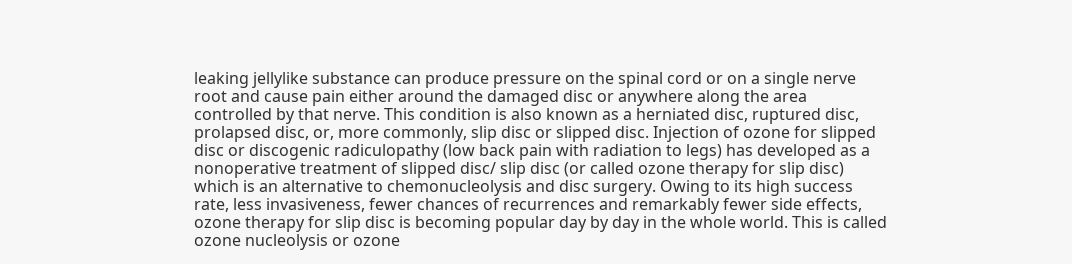leaking jellylike substance can produce pressure on the spinal cord or on a single nerve root and cause pain either around the damaged disc or anywhere along the area controlled by that nerve. This condition is also known as a herniated disc, ruptured disc, prolapsed disc, or, more commonly, slip disc or slipped disc. Injection of ozone for slipped disc or discogenic radiculopathy (low back pain with radiation to legs) has developed as a nonoperative treatment of slipped disc/ slip disc (or called ozone therapy for slip disc) which is an alternative to chemonucleolysis and disc surgery. Owing to its high success rate, less invasiveness, fewer chances of recurrences and remarkably fewer side effects, ozone therapy for slip disc is becoming popular day by day in the whole world. This is called ozone nucleolysis or ozone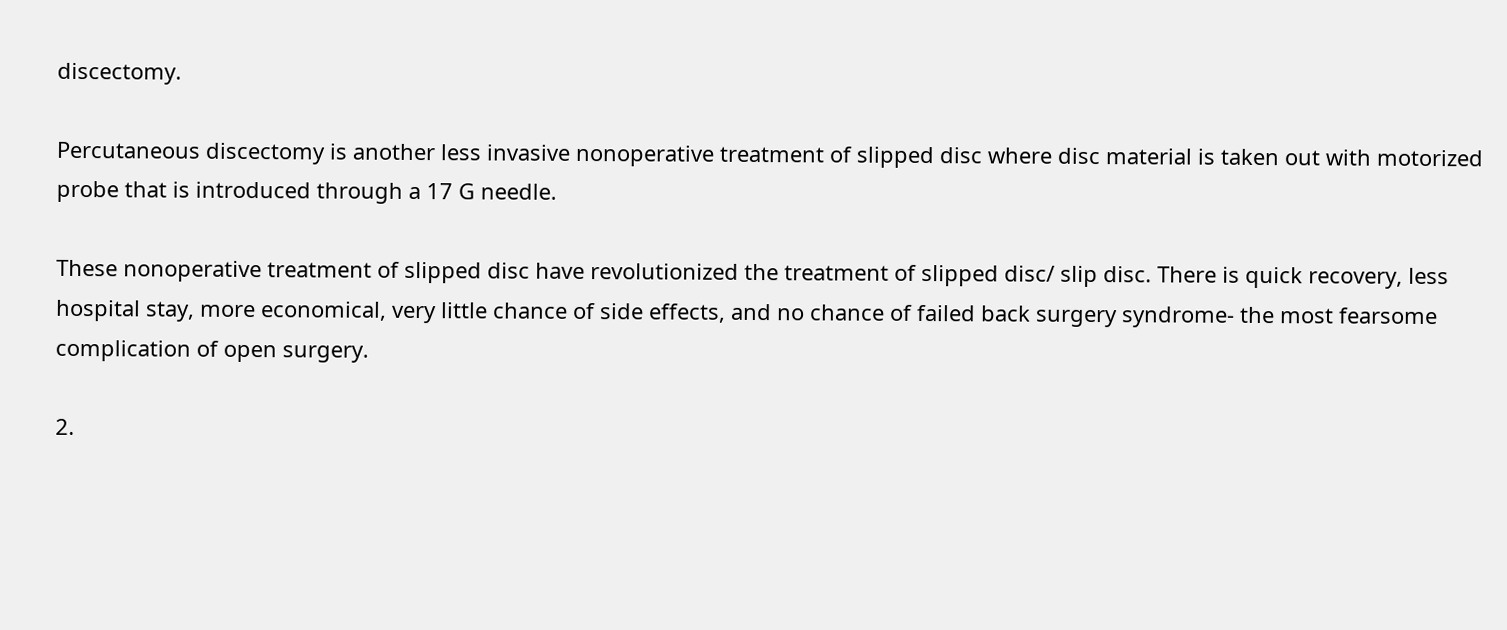discectomy.

Percutaneous discectomy is another less invasive nonoperative treatment of slipped disc where disc material is taken out with motorized probe that is introduced through a 17 G needle.

These nonoperative treatment of slipped disc have revolutionized the treatment of slipped disc/ slip disc. There is quick recovery, less hospital stay, more economical, very little chance of side effects, and no chance of failed back surgery syndrome- the most fearsome complication of open surgery.

2.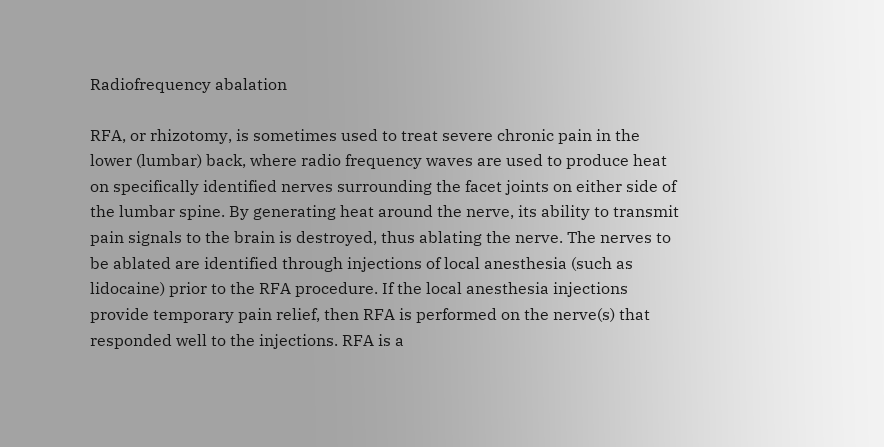Radiofrequency abalation

RFA, or rhizotomy, is sometimes used to treat severe chronic pain in the lower (lumbar) back, where radio frequency waves are used to produce heat on specifically identified nerves surrounding the facet joints on either side of the lumbar spine. By generating heat around the nerve, its ability to transmit pain signals to the brain is destroyed, thus ablating the nerve. The nerves to be ablated are identified through injections of local anesthesia (such as lidocaine) prior to the RFA procedure. If the local anesthesia injections provide temporary pain relief, then RFA is performed on the nerve(s) that responded well to the injections. RFA is a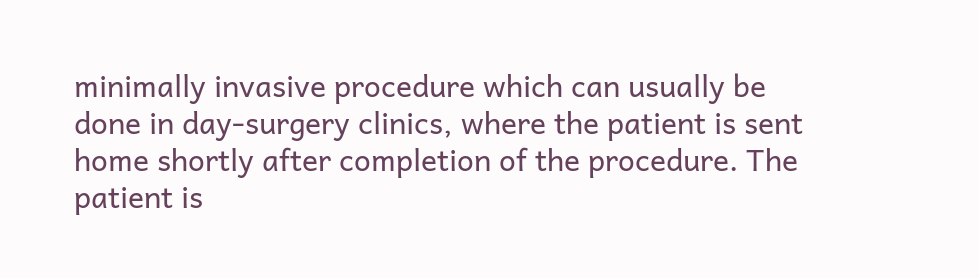minimally invasive procedure which can usually be done in day-surgery clinics, where the patient is sent home shortly after completion of the procedure. The patient is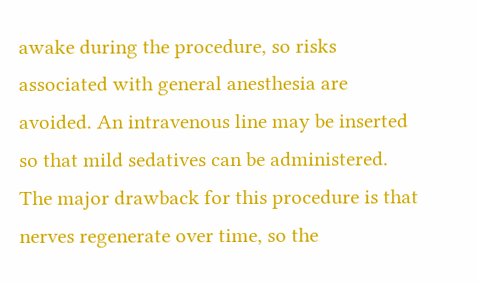awake during the procedure, so risks associated with general anesthesia are avoided. An intravenous line may be inserted so that mild sedatives can be administered. The major drawback for this procedure is that nerves regenerate over time, so the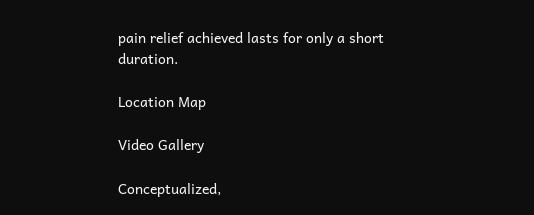pain relief achieved lasts for only a short duration.

Location Map

Video Gallery

Conceptualized,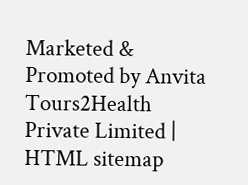Marketed & Promoted by Anvita Tours2Health Private Limited | HTML sitemap